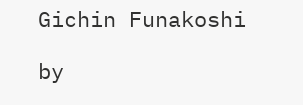Gichin Funakoshi

by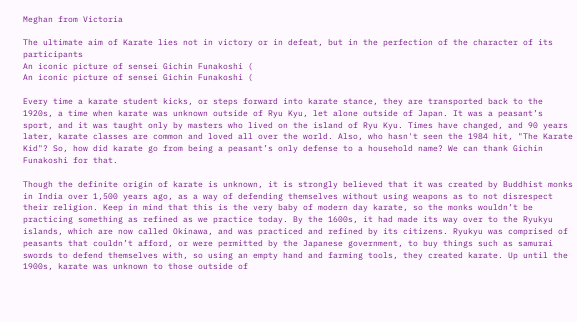Meghan from Victoria

The ultimate aim of Karate lies not in victory or in defeat, but in the perfection of the character of its participants
An iconic picture of sensei Gichin Funakoshi (
An iconic picture of sensei Gichin Funakoshi (

Every time a karate student kicks, or steps forward into karate stance, they are transported back to the 1920s, a time when karate was unknown outside of Ryu Kyu, let alone outside of Japan. It was a peasant’s sport, and it was taught only by masters who lived on the island of Ryu Kyu. Times have changed, and 90 years later, karate classes are common and loved all over the world. Also, who hasn't seen the 1984 hit, "The Karate Kid"? So, how did karate go from being a peasant’s only defense to a household name? We can thank Gichin Funakoshi for that.

Though the definite origin of karate is unknown, it is strongly believed that it was created by Buddhist monks in India over 1,500 years ago, as a way of defending themselves without using weapons as to not disrespect their religion. Keep in mind that this is the very baby of modern day karate, so the monks wouldn’t be practicing something as refined as we practice today. By the 1600s, it had made its way over to the Ryukyu islands, which are now called Okinawa, and was practiced and refined by its citizens. Ryukyu was comprised of peasants that couldn’t afford, or were permitted by the Japanese government, to buy things such as samurai swords to defend themselves with, so using an empty hand and farming tools, they created karate. Up until the 1900s, karate was unknown to those outside of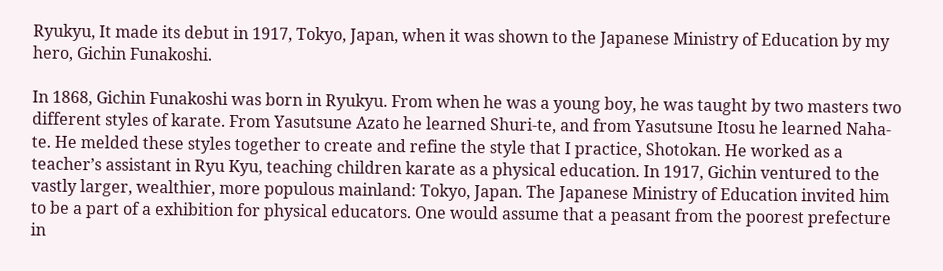Ryukyu, It made its debut in 1917, Tokyo, Japan, when it was shown to the Japanese Ministry of Education by my hero, Gichin Funakoshi.

In 1868, Gichin Funakoshi was born in Ryukyu. From when he was a young boy, he was taught by two masters two different styles of karate. From Yasutsune Azato he learned Shuri-te, and from Yasutsune Itosu he learned Naha-te. He melded these styles together to create and refine the style that I practice, Shotokan. He worked as a teacher’s assistant in Ryu Kyu, teaching children karate as a physical education. In 1917, Gichin ventured to the vastly larger, wealthier, more populous mainland: Tokyo, Japan. The Japanese Ministry of Education invited him to be a part of a exhibition for physical educators. One would assume that a peasant from the poorest prefecture in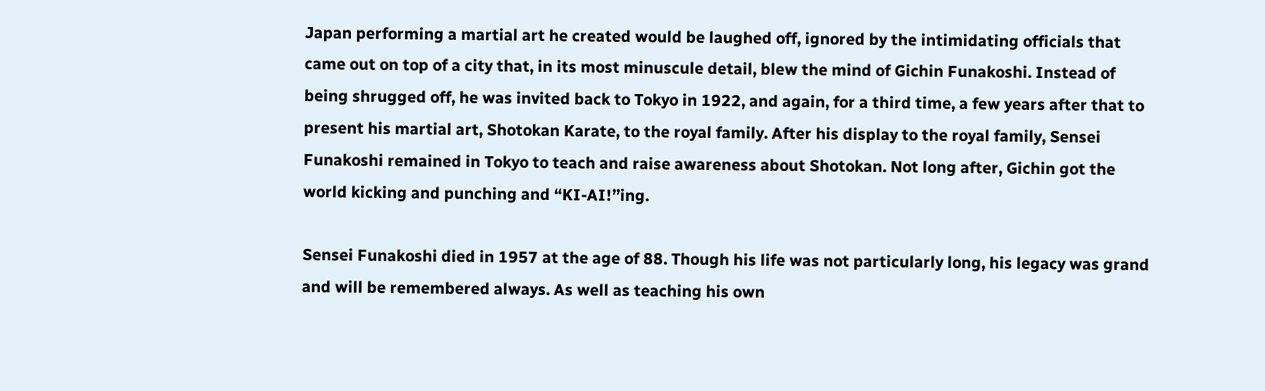Japan performing a martial art he created would be laughed off, ignored by the intimidating officials that came out on top of a city that, in its most minuscule detail, blew the mind of Gichin Funakoshi. Instead of being shrugged off, he was invited back to Tokyo in 1922, and again, for a third time, a few years after that to present his martial art, Shotokan Karate, to the royal family. After his display to the royal family, Sensei Funakoshi remained in Tokyo to teach and raise awareness about Shotokan. Not long after, Gichin got the world kicking and punching and “KI-AI!’’ing.

Sensei Funakoshi died in 1957 at the age of 88. Though his life was not particularly long, his legacy was grand and will be remembered always. As well as teaching his own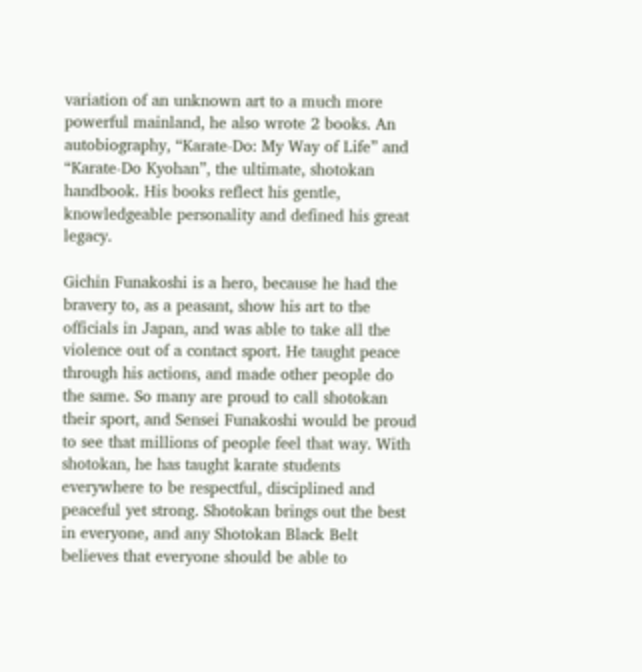variation of an unknown art to a much more powerful mainland, he also wrote 2 books. An autobiography, “Karate-Do: My Way of Life” and “Karate-Do Kyohan”, the ultimate, shotokan handbook. His books reflect his gentle, knowledgeable personality and defined his great legacy.

Gichin Funakoshi is a hero, because he had the bravery to, as a peasant, show his art to the officials in Japan, and was able to take all the violence out of a contact sport. He taught peace through his actions, and made other people do the same. So many are proud to call shotokan their sport, and Sensei Funakoshi would be proud to see that millions of people feel that way. With shotokan, he has taught karate students everywhere to be respectful, disciplined and peaceful yet strong. Shotokan brings out the best in everyone, and any Shotokan Black Belt believes that everyone should be able to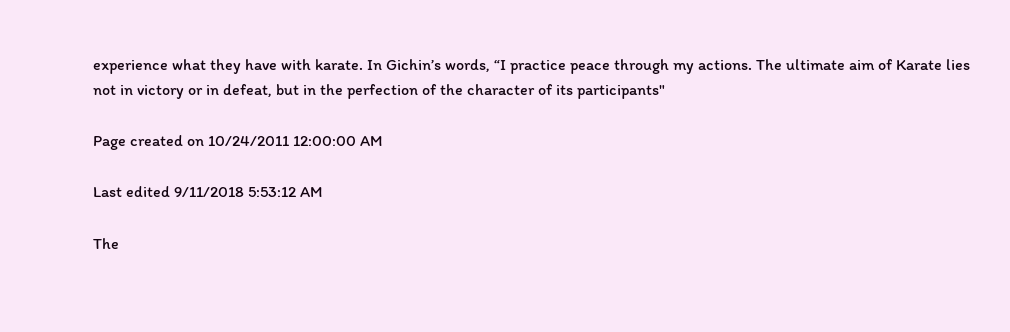experience what they have with karate. In Gichin’s words, “I practice peace through my actions. The ultimate aim of Karate lies not in victory or in defeat, but in the perfection of the character of its participants"

Page created on 10/24/2011 12:00:00 AM

Last edited 9/11/2018 5:53:12 AM

The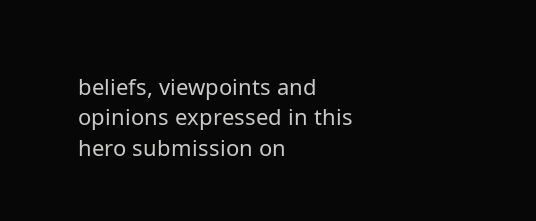beliefs, viewpoints and opinions expressed in this hero submission on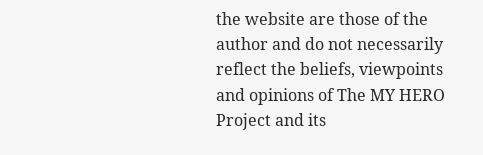the website are those of the author and do not necessarily reflect the beliefs, viewpoints and opinions of The MY HERO Project and its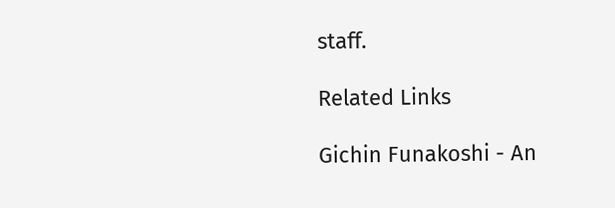staff.

Related Links

Gichin Funakoshi - An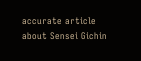accurate article about Sensei Gichin